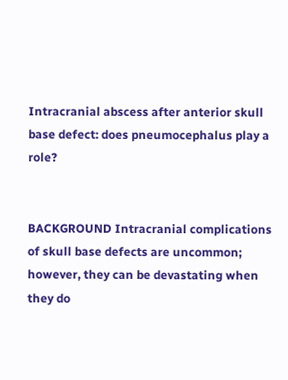Intracranial abscess after anterior skull base defect: does pneumocephalus play a role?


BACKGROUND Intracranial complications of skull base defects are uncommon; however, they can be devastating when they do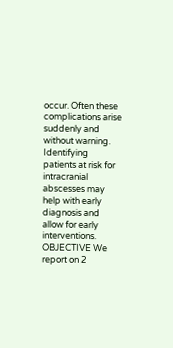occur. Often these complications arise suddenly and without warning. Identifying patients at risk for intracranial abscesses may help with early diagnosis and allow for early interventions. OBJECTIVE We report on 2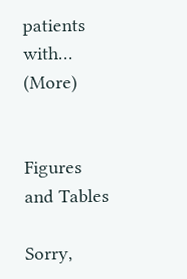patients with… (More)


Figures and Tables

Sorry,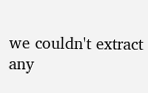we couldn't extract any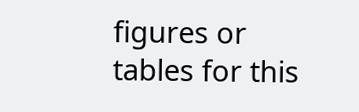figures or tables for this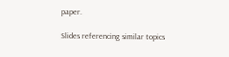paper.

Slides referencing similar topics